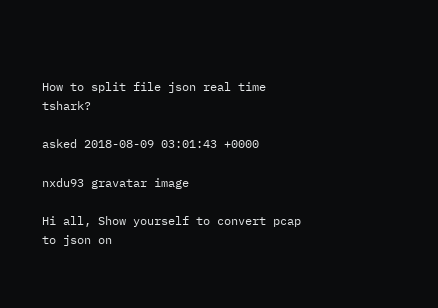How to split file json real time tshark?

asked 2018-08-09 03:01:43 +0000

nxdu93 gravatar image

Hi all, Show yourself to convert pcap to json on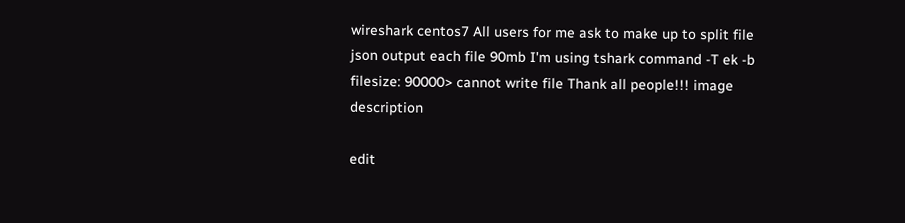wireshark centos7 All users for me ask to make up to split file json output each file 90mb I'm using tshark command -T ek -b filesize: 90000> cannot write file Thank all people!!! image description

edit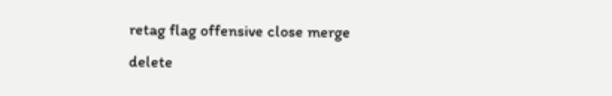retag flag offensive close merge delete